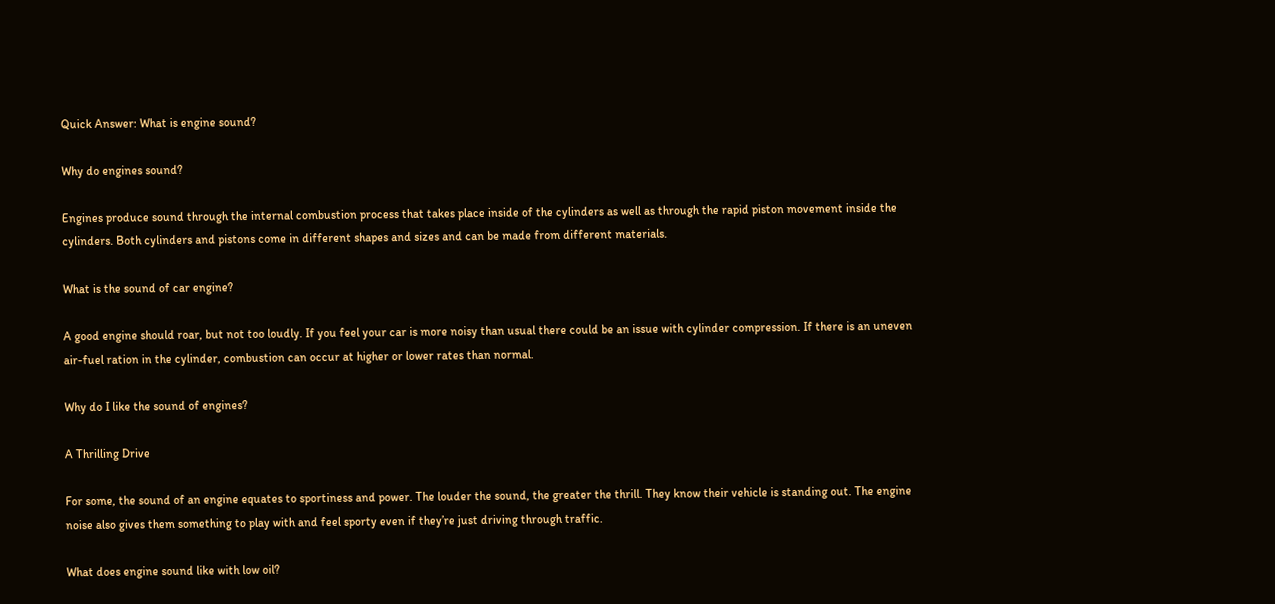Quick Answer: What is engine sound?

Why do engines sound?

Engines produce sound through the internal combustion process that takes place inside of the cylinders as well as through the rapid piston movement inside the cylinders. Both cylinders and pistons come in different shapes and sizes and can be made from different materials.

What is the sound of car engine?

A good engine should roar, but not too loudly. If you feel your car is more noisy than usual there could be an issue with cylinder compression. If there is an uneven air-fuel ration in the cylinder, combustion can occur at higher or lower rates than normal.

Why do I like the sound of engines?

A Thrilling Drive

For some, the sound of an engine equates to sportiness and power. The louder the sound, the greater the thrill. They know their vehicle is standing out. The engine noise also gives them something to play with and feel sporty even if they’re just driving through traffic.

What does engine sound like with low oil?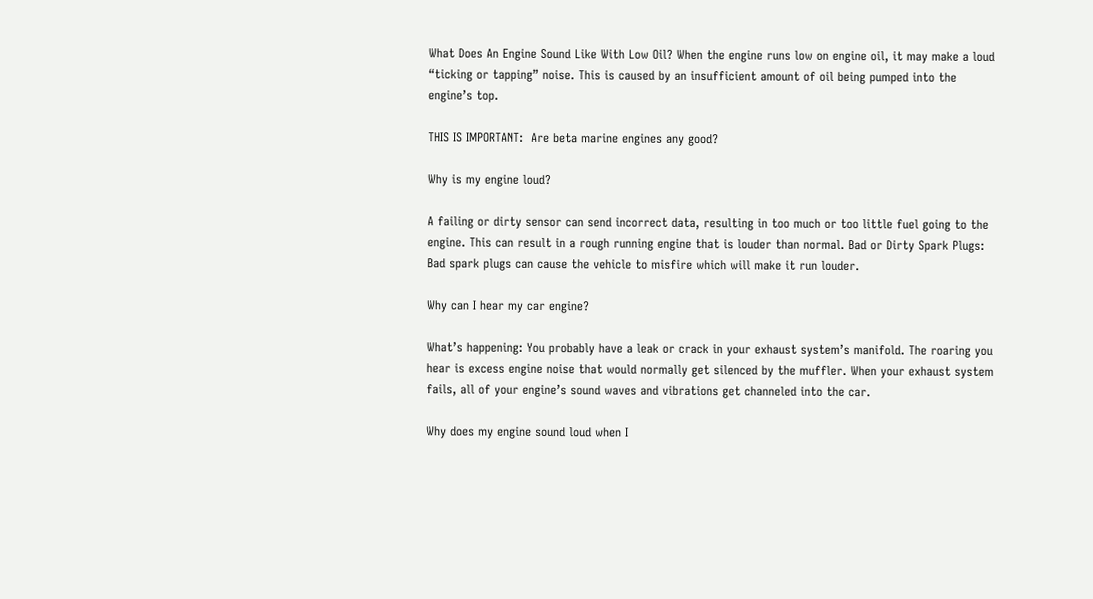What Does An Engine Sound Like With Low Oil? When the engine runs low on engine oil, it may make a loud “ticking or tapping” noise. This is caused by an insufficient amount of oil being pumped into the engine’s top.

THIS IS IMPORTANT:  Are beta marine engines any good?

Why is my engine loud?

A failing or dirty sensor can send incorrect data, resulting in too much or too little fuel going to the engine. This can result in a rough running engine that is louder than normal. Bad or Dirty Spark Plugs: Bad spark plugs can cause the vehicle to misfire which will make it run louder.

Why can I hear my car engine?

What’s happening: You probably have a leak or crack in your exhaust system’s manifold. The roaring you hear is excess engine noise that would normally get silenced by the muffler. When your exhaust system fails, all of your engine’s sound waves and vibrations get channeled into the car.

Why does my engine sound loud when I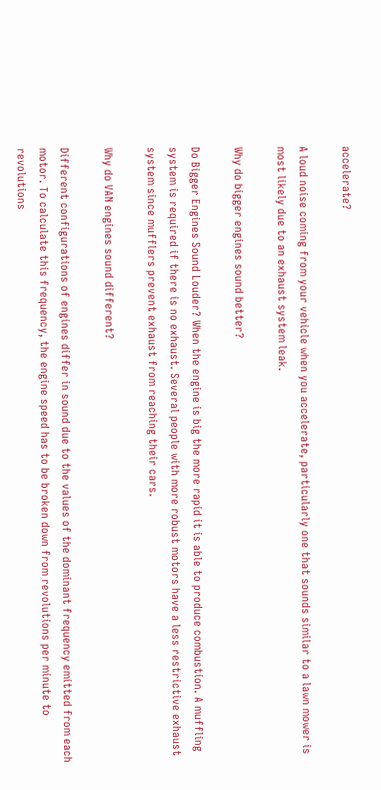accelerate?

A loud noise coming from your vehicle when you accelerate, particularly one that sounds similar to a lawn mower is most likely due to an exhaust system leak.

Why do bigger engines sound better?

Do Bigger Engines Sound Louder? When the engine is big the more rapid it is able to produce combustion. A muffling system is required if there is no exhaust. Several people with more robust motors have a less restrictive exhaust system since mufflers prevent exhaust from reaching their cars.

Why do VAN engines sound different?

Different configurations of engines differ in sound due to the values of the dominant frequency emitted from each motor. To calculate this frequency, the engine speed has to be broken down from revolutions per minute to revolutions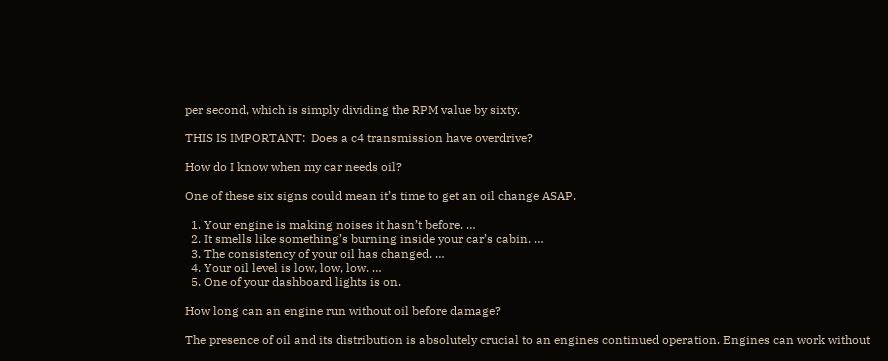per second, which is simply dividing the RPM value by sixty.

THIS IS IMPORTANT:  Does a c4 transmission have overdrive?

How do I know when my car needs oil?

One of these six signs could mean it’s time to get an oil change ASAP.

  1. Your engine is making noises it hasn’t before. …
  2. It smells like something’s burning inside your car’s cabin. …
  3. The consistency of your oil has changed. …
  4. Your oil level is low, low, low. …
  5. One of your dashboard lights is on.

How long can an engine run without oil before damage?

The presence of oil and its distribution is absolutely crucial to an engines continued operation. Engines can work without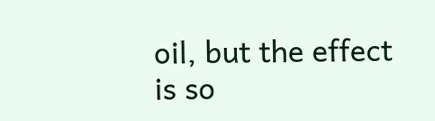oil, but the effect is so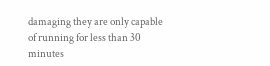damaging they are only capable of running for less than 30 minutes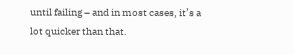until failing – and in most cases, it’s a lot quicker than that.